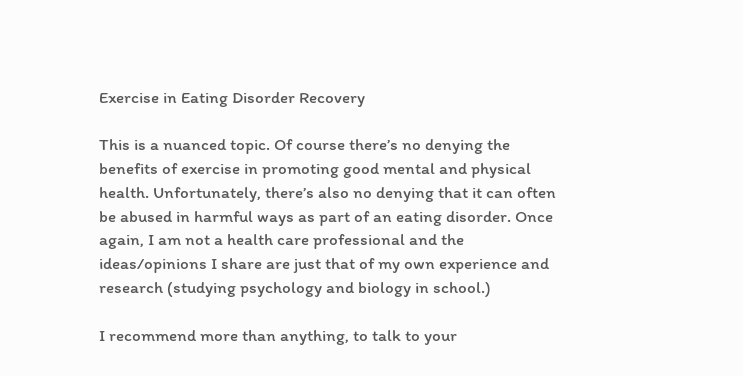Exercise in Eating Disorder Recovery

This is a nuanced topic. Of course there’s no denying the benefits of exercise in promoting good mental and physical health. Unfortunately, there’s also no denying that it can often be abused in harmful ways as part of an eating disorder. Once again, I am not a health care professional and the ideas/opinions I share are just that of my own experience and research (studying psychology and biology in school.)

I recommend more than anything, to talk to your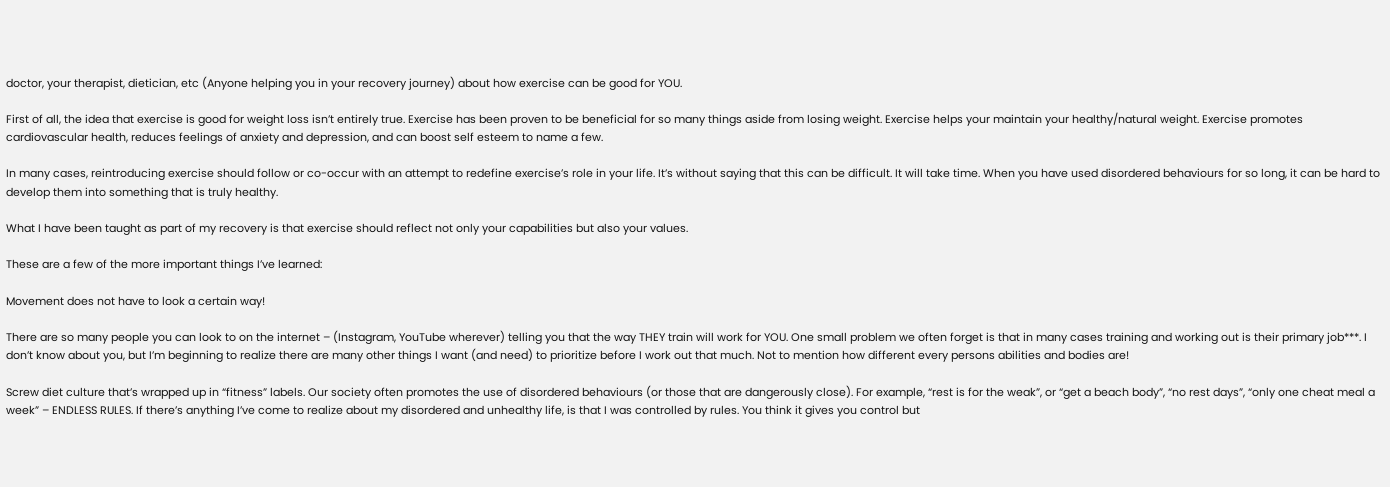doctor, your therapist, dietician, etc (Anyone helping you in your recovery journey) about how exercise can be good for YOU.

First of all, the idea that exercise is good for weight loss isn’t entirely true. Exercise has been proven to be beneficial for so many things aside from losing weight. Exercise helps your maintain your healthy/natural weight. Exercise promotes cardiovascular health, reduces feelings of anxiety and depression, and can boost self esteem to name a few.

In many cases, reintroducing exercise should follow or co-occur with an attempt to redefine exercise’s role in your life. It’s without saying that this can be difficult. It will take time. When you have used disordered behaviours for so long, it can be hard to develop them into something that is truly healthy.

What I have been taught as part of my recovery is that exercise should reflect not only your capabilities but also your values.

These are a few of the more important things I’ve learned:

Movement does not have to look a certain way!

There are so many people you can look to on the internet – (Instagram, YouTube wherever) telling you that the way THEY train will work for YOU. One small problem we often forget is that in many cases training and working out is their primary job***. I don’t know about you, but I’m beginning to realize there are many other things I want (and need) to prioritize before I work out that much. Not to mention how different every persons abilities and bodies are!

Screw diet culture that’s wrapped up in “fitness” labels. Our society often promotes the use of disordered behaviours (or those that are dangerously close). For example, “rest is for the weak”, or “get a beach body”, “no rest days”, “only one cheat meal a week” – ENDLESS RULES. If there’s anything I’ve come to realize about my disordered and unhealthy life, is that I was controlled by rules. You think it gives you control but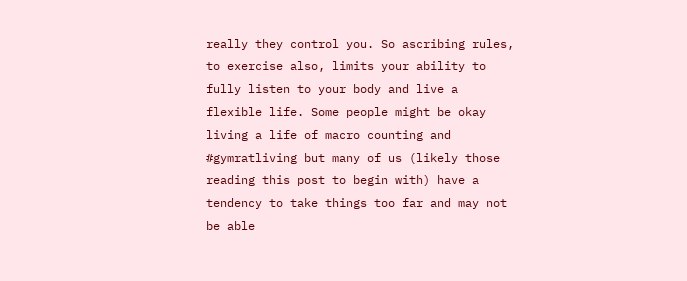really they control you. So ascribing rules, to exercise also, limits your ability to fully listen to your body and live a flexible life. Some people might be okay living a life of macro counting and #gymratliving but many of us (likely those reading this post to begin with) have a tendency to take things too far and may not be able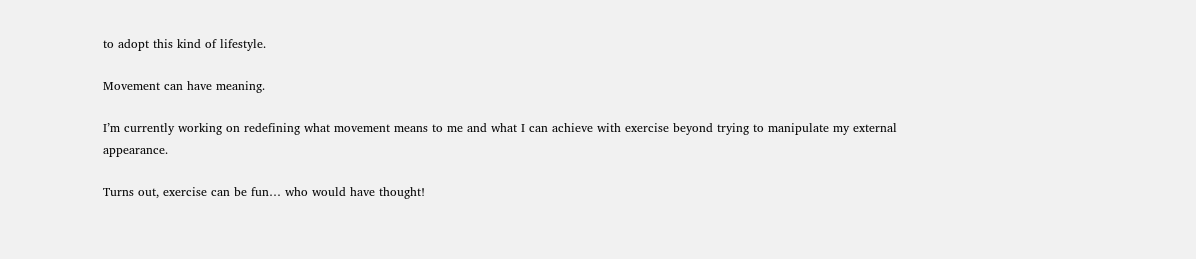to adopt this kind of lifestyle.

Movement can have meaning.

I’m currently working on redefining what movement means to me and what I can achieve with exercise beyond trying to manipulate my external appearance.

Turns out, exercise can be fun… who would have thought!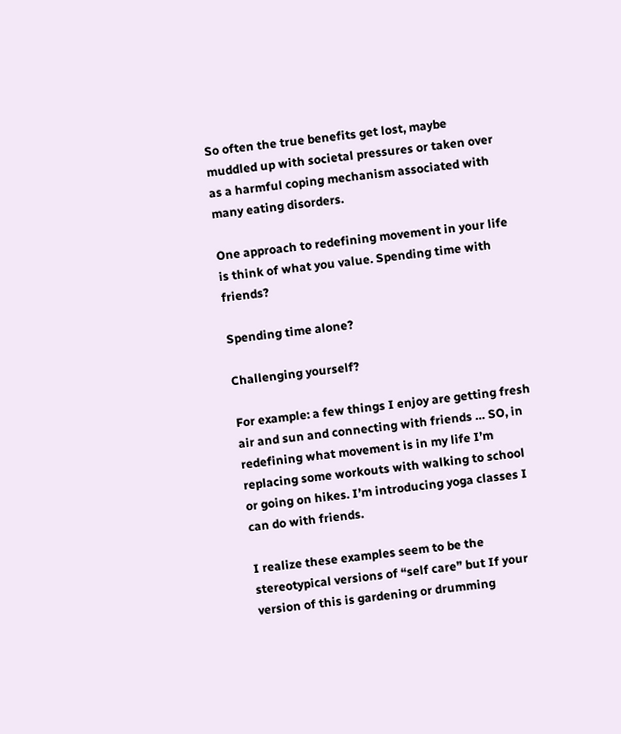So often the true benefits get lost, maybe muddled up with societal pressures or taken over as a harmful coping mechanism associated with many eating disorders.

One approach to redefining movement in your life is think of what you value. Spending time with friends?

Spending time alone?

Challenging yourself?

For example: a few things I enjoy are getting fresh air and sun and connecting with friends … SO, in redefining what movement is in my life I’m replacing some workouts with walking to school or going on hikes. I’m introducing yoga classes I can do with friends.

I realize these examples seem to be the stereotypical versions of “self care” but If your version of this is gardening or drumming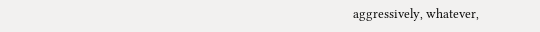aggressively, whatever,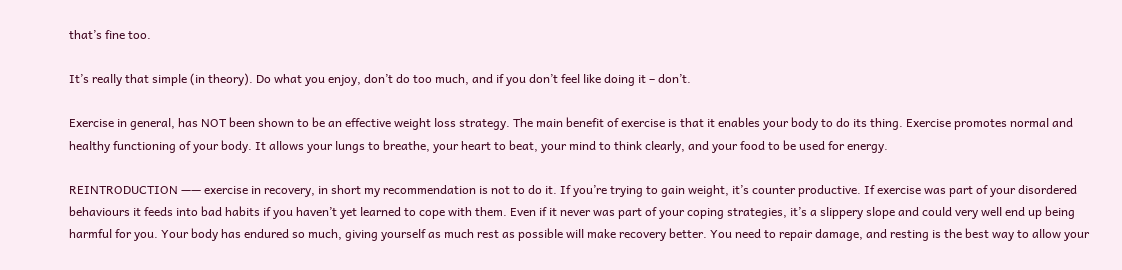that’s fine too.

It’s really that simple (in theory). Do what you enjoy, don’t do too much, and if you don’t feel like doing it – don’t.

Exercise in general, has NOT been shown to be an effective weight loss strategy. The main benefit of exercise is that it enables your body to do its thing. Exercise promotes normal and healthy functioning of your body. It allows your lungs to breathe, your heart to beat, your mind to think clearly, and your food to be used for energy.

REINTRODUCTION —— exercise in recovery, in short my recommendation is not to do it. If you’re trying to gain weight, it’s counter productive. If exercise was part of your disordered behaviours it feeds into bad habits if you haven’t yet learned to cope with them. Even if it never was part of your coping strategies, it’s a slippery slope and could very well end up being harmful for you. Your body has endured so much, giving yourself as much rest as possible will make recovery better. You need to repair damage, and resting is the best way to allow your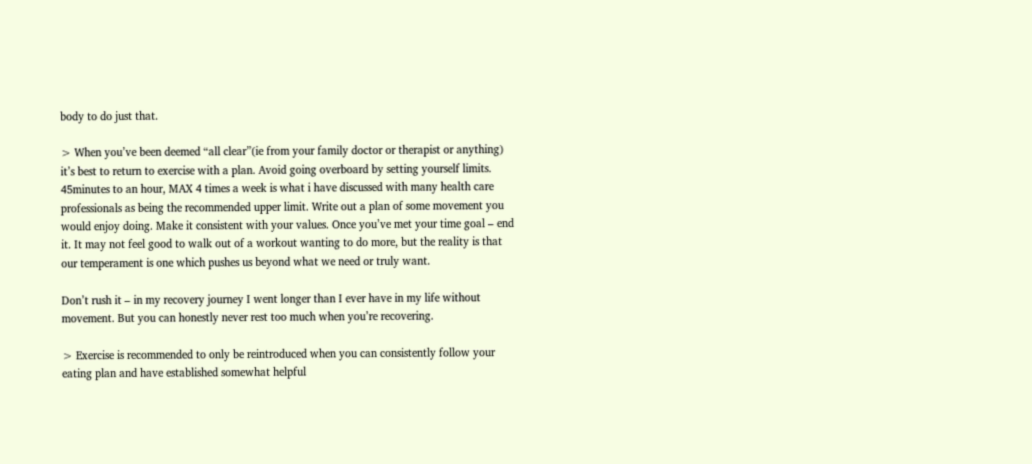body to do just that.

> When you’ve been deemed “all clear”(ie from your family doctor or therapist or anything) it’s best to return to exercise with a plan. Avoid going overboard by setting yourself limits. 45minutes to an hour, MAX 4 times a week is what i have discussed with many health care professionals as being the recommended upper limit. Write out a plan of some movement you would enjoy doing. Make it consistent with your values. Once you’ve met your time goal – end it. It may not feel good to walk out of a workout wanting to do more, but the reality is that our temperament is one which pushes us beyond what we need or truly want.

Don’t rush it – in my recovery journey I went longer than I ever have in my life without movement. But you can honestly never rest too much when you’re recovering.

> Exercise is recommended to only be reintroduced when you can consistently follow your eating plan and have established somewhat helpful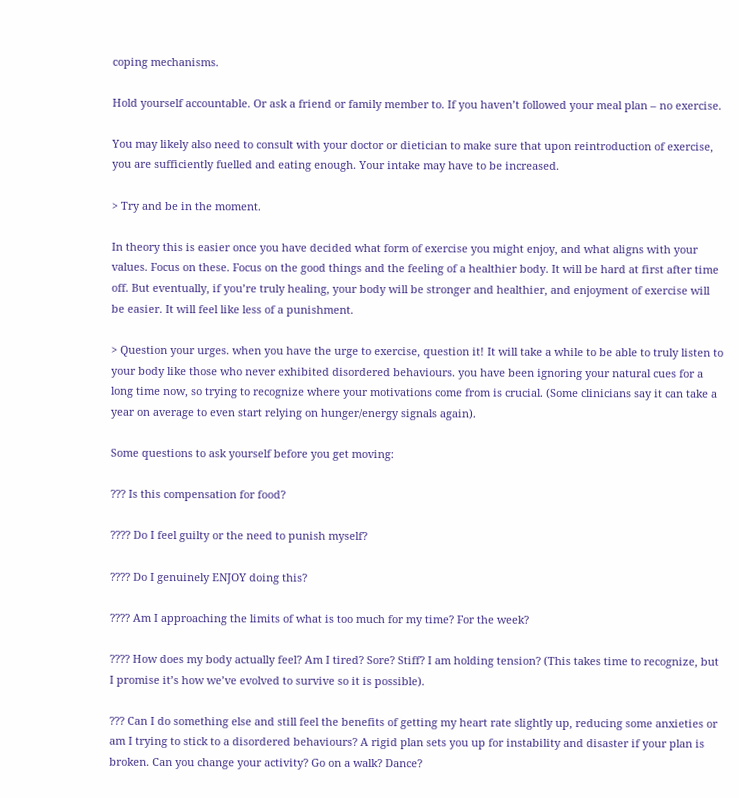coping mechanisms.

Hold yourself accountable. Or ask a friend or family member to. If you haven’t followed your meal plan – no exercise.

You may likely also need to consult with your doctor or dietician to make sure that upon reintroduction of exercise, you are sufficiently fuelled and eating enough. Your intake may have to be increased.

> Try and be in the moment.

In theory this is easier once you have decided what form of exercise you might enjoy, and what aligns with your values. Focus on these. Focus on the good things and the feeling of a healthier body. It will be hard at first after time off. But eventually, if you’re truly healing, your body will be stronger and healthier, and enjoyment of exercise will be easier. It will feel like less of a punishment.

> Question your urges. when you have the urge to exercise, question it! It will take a while to be able to truly listen to your body like those who never exhibited disordered behaviours. you have been ignoring your natural cues for a long time now, so trying to recognize where your motivations come from is crucial. (Some clinicians say it can take a year on average to even start relying on hunger/energy signals again).

Some questions to ask yourself before you get moving:

??? Is this compensation for food?

???? Do I feel guilty or the need to punish myself?

???? Do I genuinely ENJOY doing this?

???? Am I approaching the limits of what is too much for my time? For the week?

???? How does my body actually feel? Am I tired? Sore? Stiff? I am holding tension? (This takes time to recognize, but I promise it’s how we’ve evolved to survive so it is possible).

??? Can I do something else and still feel the benefits of getting my heart rate slightly up, reducing some anxieties or am I trying to stick to a disordered behaviours? A rigid plan sets you up for instability and disaster if your plan is broken. Can you change your activity? Go on a walk? Dance?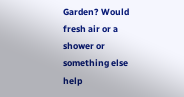Garden? Would fresh air or a shower or something else help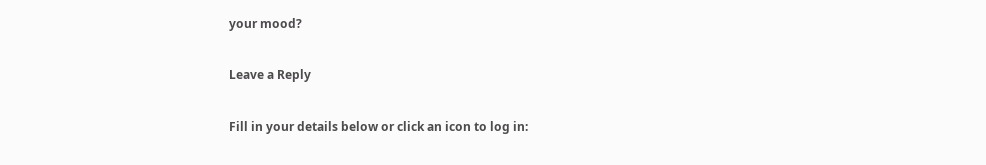your mood?

Leave a Reply

Fill in your details below or click an icon to log in: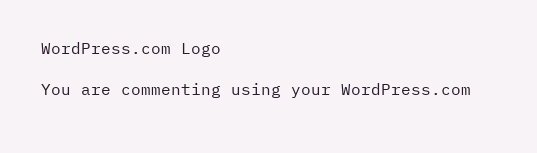WordPress.com Logo

You are commenting using your WordPress.com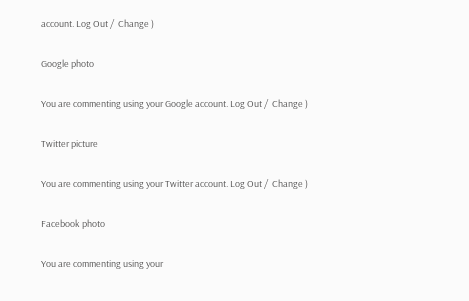account. Log Out /  Change )

Google photo

You are commenting using your Google account. Log Out /  Change )

Twitter picture

You are commenting using your Twitter account. Log Out /  Change )

Facebook photo

You are commenting using your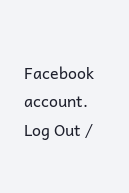Facebook account. Log Out /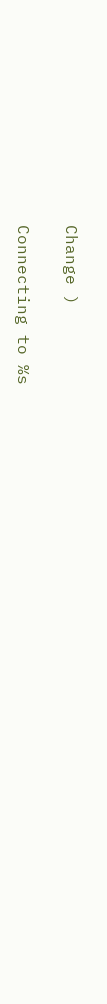Change )

Connecting to %s